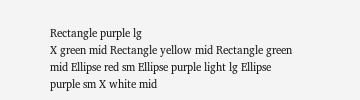Rectangle purple lg
X green mid Rectangle yellow mid Rectangle green mid Ellipse red sm Ellipse purple light lg Ellipse purple sm X white mid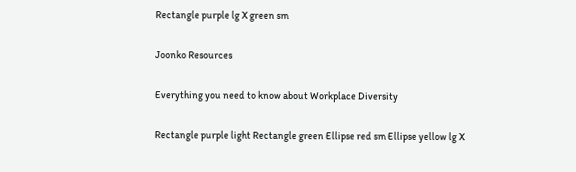Rectangle purple lg X green sm

Joonko Resources

Everything you need to know about Workplace Diversity

Rectangle purple light Rectangle green Ellipse red sm Ellipse yellow lg X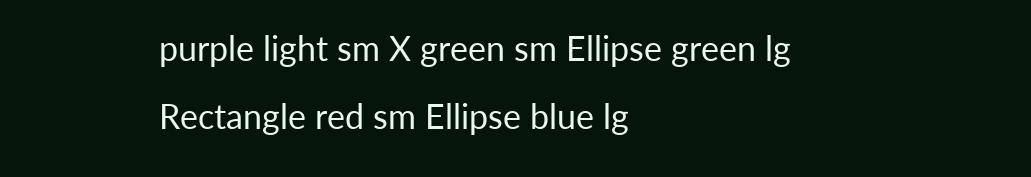purple light sm X green sm Ellipse green lg Rectangle red sm Ellipse blue lg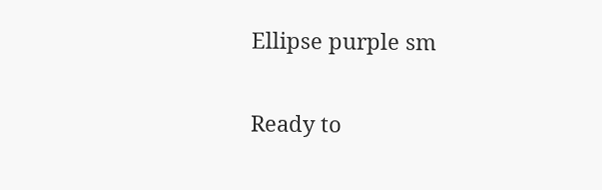Ellipse purple sm

Ready to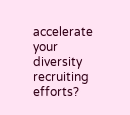accelerate your diversity recruiting efforts?